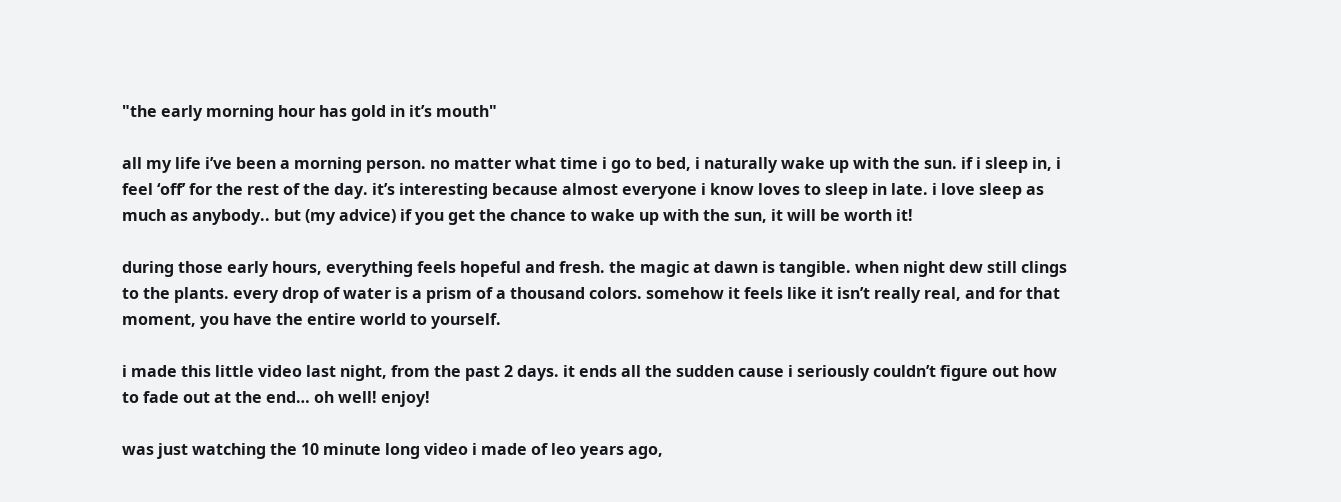"the early morning hour has gold in it’s mouth"

all my life i’ve been a morning person. no matter what time i go to bed, i naturally wake up with the sun. if i sleep in, i feel ‘off’ for the rest of the day. it’s interesting because almost everyone i know loves to sleep in late. i love sleep as much as anybody.. but (my advice) if you get the chance to wake up with the sun, it will be worth it!

during those early hours, everything feels hopeful and fresh. the magic at dawn is tangible. when night dew still clings to the plants. every drop of water is a prism of a thousand colors. somehow it feels like it isn’t really real, and for that moment, you have the entire world to yourself.

i made this little video last night, from the past 2 days. it ends all the sudden cause i seriously couldn’t figure out how to fade out at the end… oh well! enjoy!

was just watching the 10 minute long video i made of leo years ago,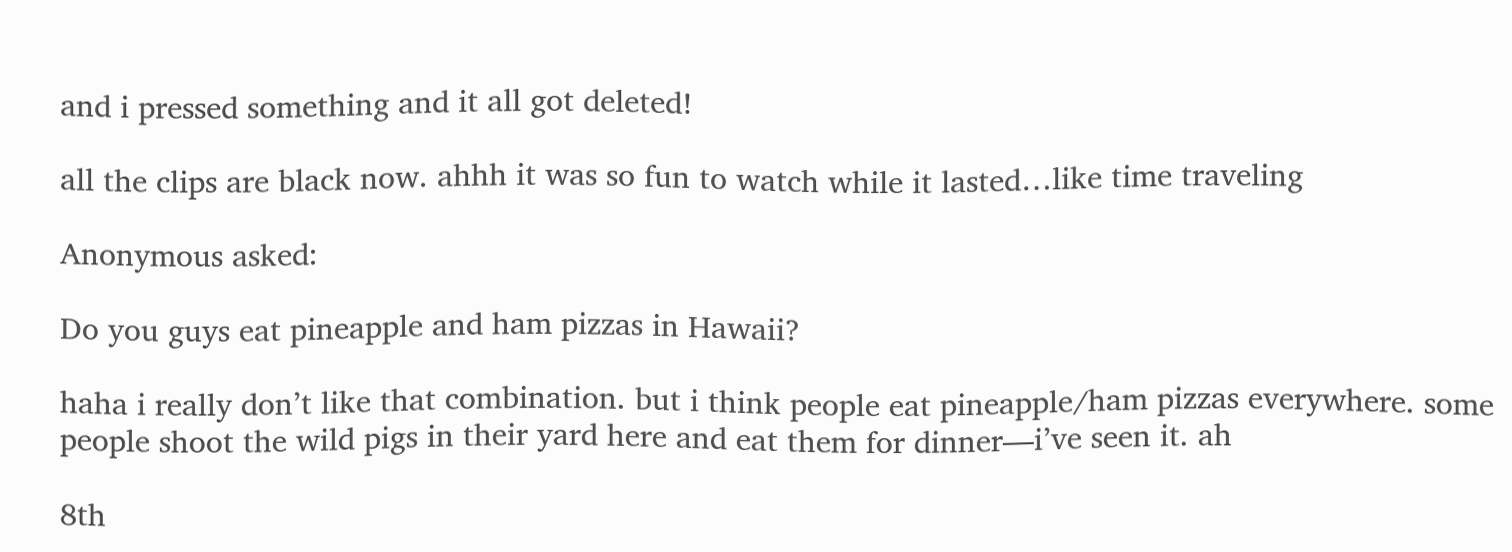and i pressed something and it all got deleted!

all the clips are black now. ahhh it was so fun to watch while it lasted…like time traveling

Anonymous asked:

Do you guys eat pineapple and ham pizzas in Hawaii?

haha i really don’t like that combination. but i think people eat pineapple/ham pizzas everywhere. some people shoot the wild pigs in their yard here and eat them for dinner—i’ve seen it. ah

8th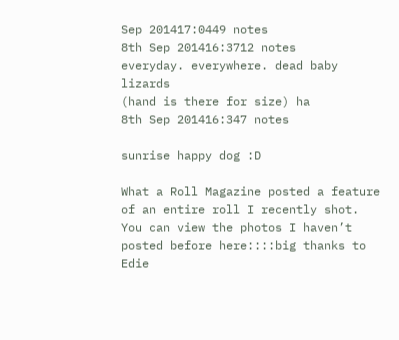Sep 201417:0449 notes
8th Sep 201416:3712 notes
everyday. everywhere. dead baby lizards
(hand is there for size) ha
8th Sep 201416:347 notes

sunrise happy dog :D

What a Roll Magazine posted a feature of an entire roll I recently shot. You can view the photos I haven’t posted before here::::big thanks to Edie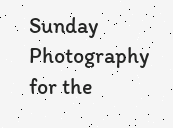Sunday Photography for the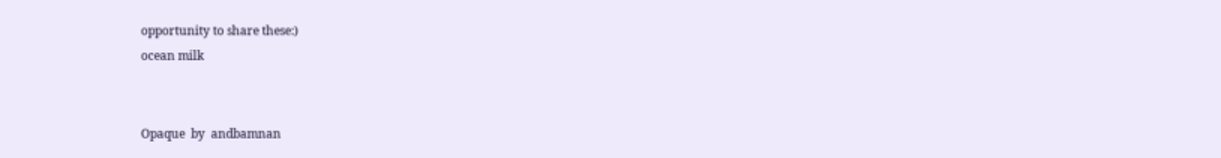opportunity to share these:)
ocean milk


Opaque  by  andbamnan